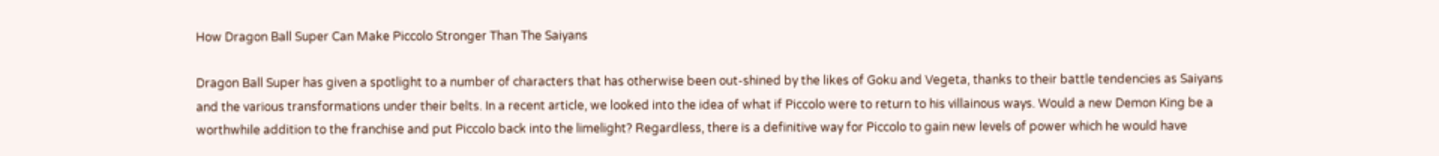How Dragon Ball Super Can Make Piccolo Stronger Than The Saiyans

Dragon Ball Super has given a spotlight to a number of characters that has otherwise been out-shined by the likes of Goku and Vegeta, thanks to their battle tendencies as Saiyans and the various transformations under their belts. In a recent article, we looked into the idea of what if Piccolo were to return to his villainous ways. Would a new Demon King be a worthwhile addition to the franchise and put Piccolo back into the limelight? Regardless, there is a definitive way for Piccolo to gain new levels of power which he would have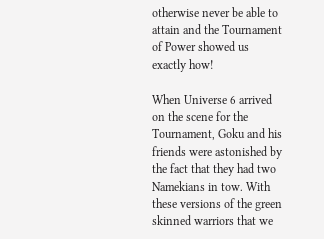otherwise never be able to attain and the Tournament of Power showed us exactly how!

When Universe 6 arrived on the scene for the Tournament, Goku and his friends were astonished by the fact that they had two Namekians in tow. With these versions of the green skinned warriors that we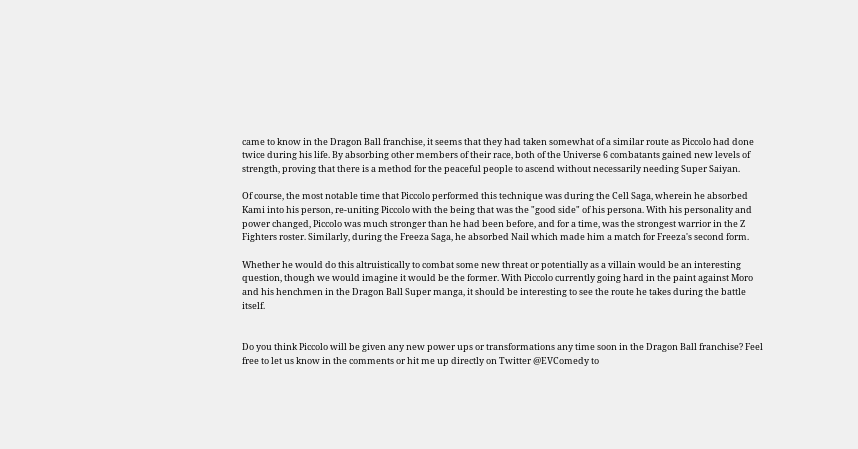came to know in the Dragon Ball franchise, it seems that they had taken somewhat of a similar route as Piccolo had done twice during his life. By absorbing other members of their race, both of the Universe 6 combatants gained new levels of strength, proving that there is a method for the peaceful people to ascend without necessarily needing Super Saiyan.

Of course, the most notable time that Piccolo performed this technique was during the Cell Saga, wherein he absorbed Kami into his person, re-uniting Piccolo with the being that was the "good side" of his persona. With his personality and power changed, Piccolo was much stronger than he had been before, and for a time, was the strongest warrior in the Z Fighters roster. Similarly, during the Freeza Saga, he absorbed Nail which made him a match for Freeza's second form.

Whether he would do this altruistically to combat some new threat or potentially as a villain would be an interesting question, though we would imagine it would be the former. With Piccolo currently going hard in the paint against Moro and his henchmen in the Dragon Ball Super manga, it should be interesting to see the route he takes during the battle itself.


Do you think Piccolo will be given any new power ups or transformations any time soon in the Dragon Ball franchise? Feel free to let us know in the comments or hit me up directly on Twitter @EVComedy to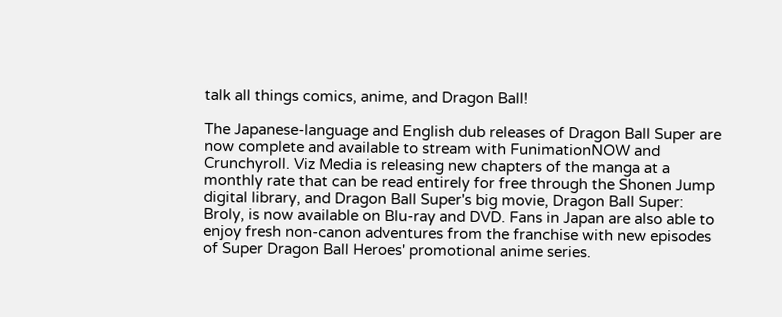talk all things comics, anime, and Dragon Ball!

The Japanese-language and English dub releases of Dragon Ball Super are now complete and available to stream with FunimationNOW and Crunchyroll. Viz Media is releasing new chapters of the manga at a monthly rate that can be read entirely for free through the Shonen Jump digital library, and Dragon Ball Super's big movie, Dragon Ball Super: Broly, is now available on Blu-ray and DVD. Fans in Japan are also able to enjoy fresh non-canon adventures from the franchise with new episodes of Super Dragon Ball Heroes' promotional anime series.